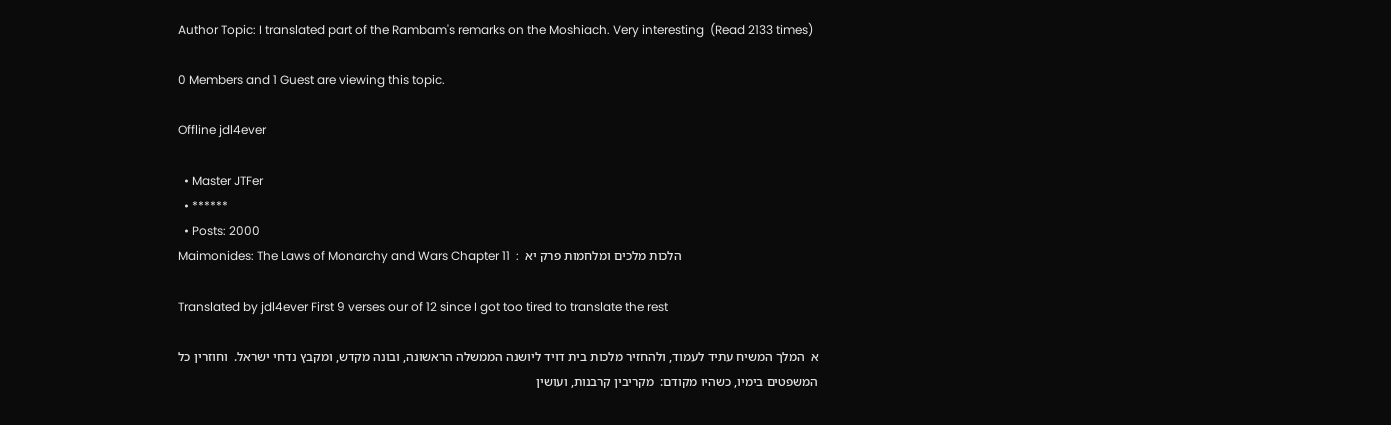Author Topic: I translated part of the Rambam's remarks on the Moshiach. Very interesting  (Read 2133 times)

0 Members and 1 Guest are viewing this topic.

Offline jdl4ever

  • Master JTFer
  • ******
  • Posts: 2000
Maimonides: The Laws of Monarchy and Wars Chapter 11  :  הלכות מלכים ומלחמות פרק יא

Translated by jdl4ever First 9 verses our of 12 since I got too tired to translate the rest

א  המלך המשיח עתיד לעמוד, ולהחזיר מלכות בית דויד ליושנה הממשלה הראשונה, ובונה מקדש, ומקבץ נדחי ישראל.  וחוזרין כל
המשפטים בימיו, כשהיו מקודם:  מקריבין קרבנות, ועושין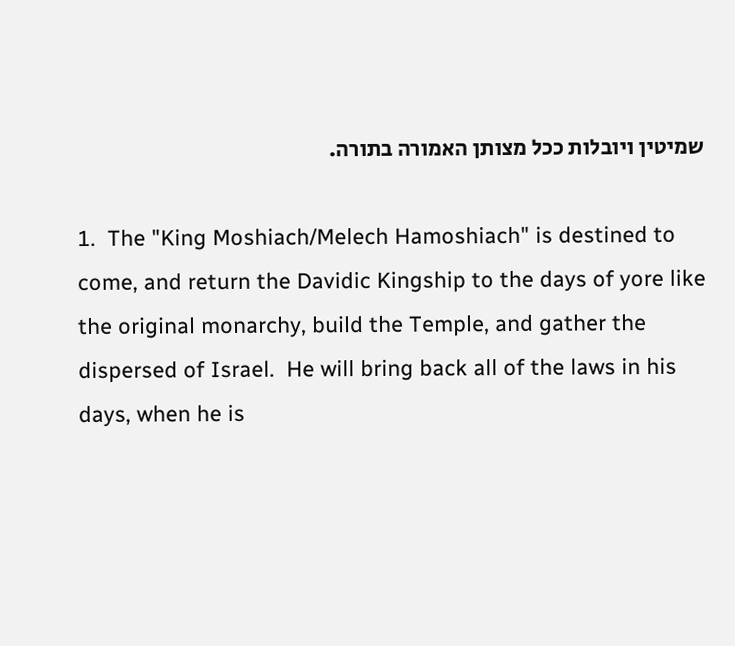שמיטין ויובלות ככל מצותן האמורה בתורה.

1.  The "King Moshiach/Melech Hamoshiach" is destined to come, and return the Davidic Kingship to the days of yore like the original monarchy, build the Temple, and gather the dispersed of Israel.  He will bring back all of the laws in his days, when he is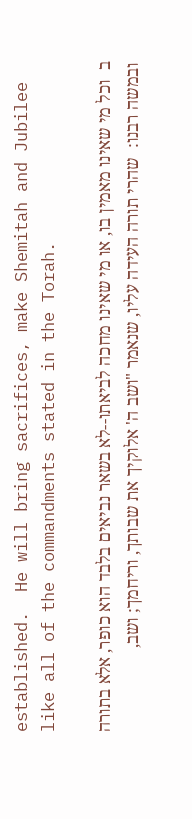established.  He will bring sacrifices, make Shemitah and Jubilee like all of the commandments stated in the Torah.

ב  וכל מי שאינו מאמין בו, או מי שאינו מחכה לביאתו--לא בשאר נביאים בלבד הוא כופר, אלא בתורה ובמשה רבנו:  שהרי תורה העידה עליו, שנאמר "ושב ה' אלוקיך את שבותך, וריחמך; ושב,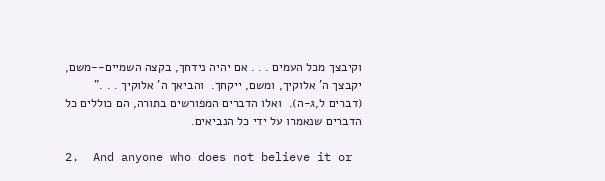וקיבצך מכל העמים . . . אם יהיה נידחך, בקצה השמיים--משם, יקבצך ה' אלוקיך, ומשם, ייקחך.  והביאך ה' אלוקיך . . ." (דברים ל,ג-ה).  ואלו הדברים המפורשים בתורה, הם כוללים כל הדברים שנאמרו על ידי כל הנביאים.

2.  And anyone who does not believe it or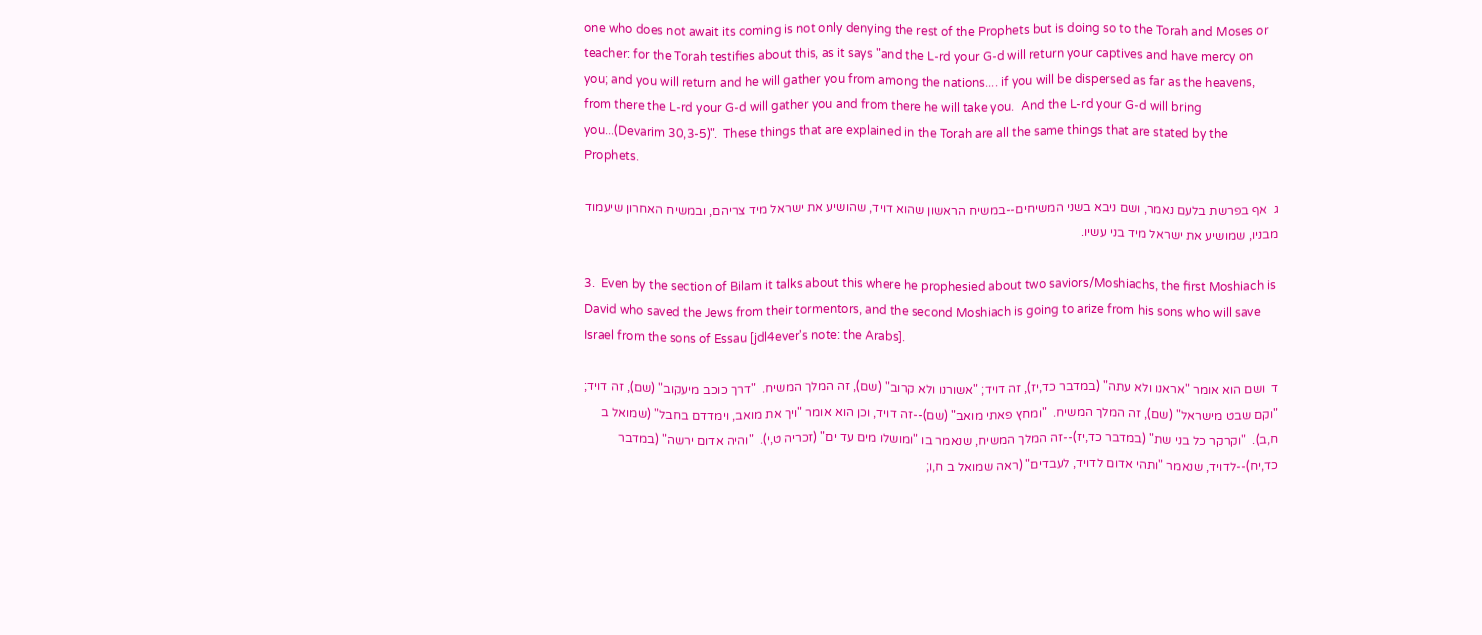one who does not await its coming is not only denying the rest of the Prophets but is doing so to the Torah and Moses or teacher: for the Torah testifies about this, as it says "and the L-rd your G-d will return your captives and have mercy on you; and you will return and he will gather you from among the nations.... if you will be dispersed as far as the heavens, from there the L-rd your G-d will gather you and from there he will take you.  And the L-rd your G-d will bring you...(Devarim 30,3-5)".  These things that are explained in the Torah are all the same things that are stated by the Prophets.

ג  אף בפרשת בלעם נאמר, ושם ניבא בשני המשיחים--במשיח הראשון שהוא דויד, שהושיע את ישראל מיד צריהם, ובמשיח האחרון שיעמוד מבניו, שמושיע את ישראל מיד בני עשיו.

3.  Even by the section of Bilam it talks about this where he prophesied about two saviors/Moshiachs, the first Moshiach is David who saved the Jews from their tormentors, and the second Moshiach is going to arize from his sons who will save Israel from the sons of Essau [jdl4ever's note: the Arabs].

ד  ושם הוא אומר "אראנו ולא עתה" (במדבר כד,יז), זה דויד; "אשורנו ולא קרוב" (שם), זה המלך המשיח.  "דרך כוכב מיעקוב" (שם), זה דויד; "וקם שבט מישראל" (שם), זה המלך המשיח.  "ומחץ פאתי מואב" (שם)--זה דויד, וכן הוא אומר "ויך את מואב, וימדדם בחבל" (שמואל ב ח,ב).  "וקרקר כל בני שת" (במדבר כד,יז)--זה המלך המשיח, שנאמר בו "ומושלו מים עד ים" (זכריה ט,י).  "והיה אדום ירשה" (במדבר כד,יח)--לדויד, שנאמר "ותהי אדום לדויד, לעבדים" (ראה שמואל ב ח,ו;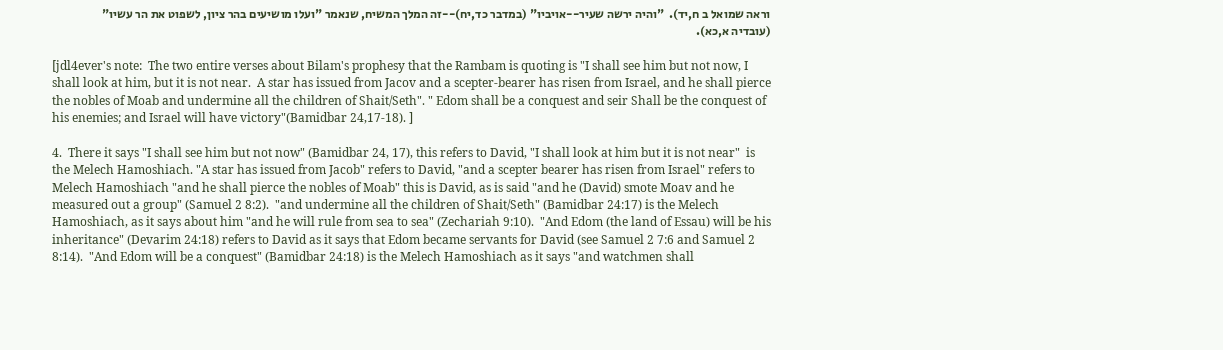וראה שמואל ב ח,יד).  "והיה ירשה שעיר--אויביו" (במדבר כד,יח)--זה המלך המשיח, שנאמר "ועלו מושיעים בהר ציון, לשפוט את הר עשיו" (עובדיה א,כא).

[jdl4ever's note:  The two entire verses about Bilam's prophesy that the Rambam is quoting is "I shall see him but not now, I shall look at him, but it is not near.  A star has issued from Jacov and a scepter-bearer has risen from Israel, and he shall pierce the nobles of Moab and undermine all the children of Shait/Seth". " Edom shall be a conquest and seir Shall be the conquest of his enemies; and Israel will have victory"(Bamidbar 24,17-18). ]

4.  There it says "I shall see him but not now" (Bamidbar 24, 17), this refers to David, "I shall look at him but it is not near"  is the Melech Hamoshiach. "A star has issued from Jacob" refers to David, "and a scepter bearer has risen from Israel" refers to Melech Hamoshiach "and he shall pierce the nobles of Moab" this is David, as is said "and he (David) smote Moav and he measured out a group" (Samuel 2 8:2).  "and undermine all the children of Shait/Seth" (Bamidbar 24:17) is the Melech Hamoshiach, as it says about him "and he will rule from sea to sea" (Zechariah 9:10).  "And Edom (the land of Essau) will be his inheritance" (Devarim 24:18) refers to David as it says that Edom became servants for David (see Samuel 2 7:6 and Samuel 2 8:14).  "And Edom will be a conquest" (Bamidbar 24:18) is the Melech Hamoshiach as it says "and watchmen shall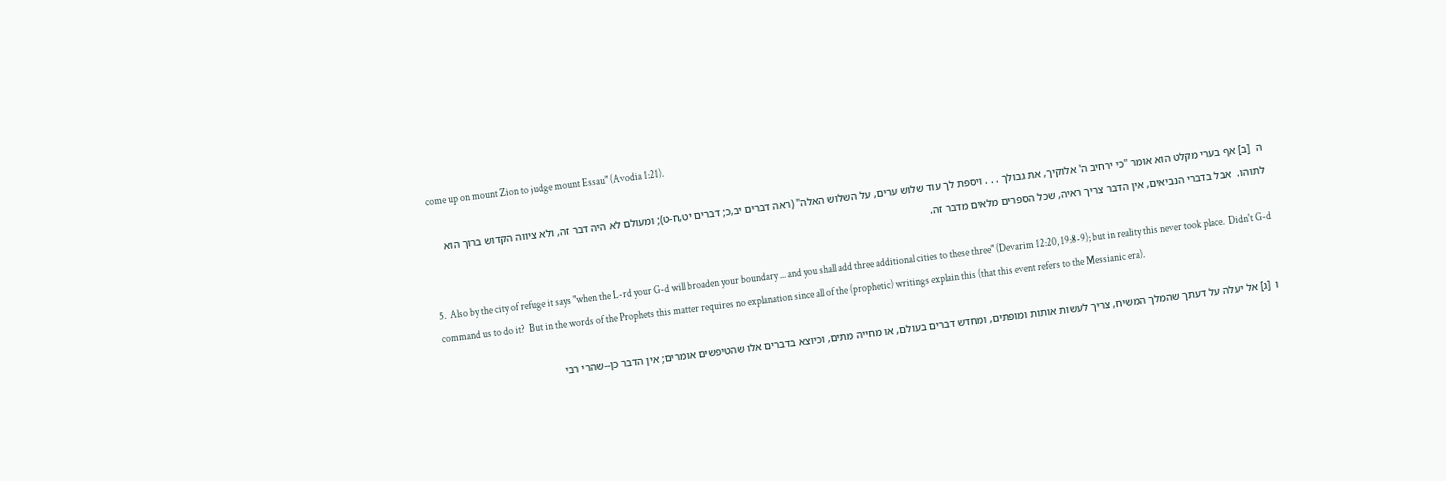come up on mount Zion to judge mount Essau" (Avodia 1:21).

ה  [ב] אף בערי מקלט הוא אומר "כי ירחיב ה' אלוקיך, את גבולך . . . ויספת לך עוד שלוש ערים, על השלוש האלה" (ראה דברים יב,כ; דברים יט,ח-ט); ומעולם לא היה דבר זה, ולא ציווה הקדוש ברוך הוא לתוהו.  אבל בדברי הנביאים, אין הדבר צריך ראיה, שכל הספרים מלאים מדבר זה.

5.  Also by the city of refuge it says "when the L-rd your G-d will broaden your boundary ... and you shall add three additional cities to these three" (Devarim 12:20, 19:8-9); but in reality this never took place.  Didn't G-d command us to do it?  But in the words of the Prophets this matter requires no explanation since all of the (prophetic) writings explain this (that this event refers to the Messianic era).

ו  [ג] אל יעלה על דעתך שהמלך המשיח, צריך לעשות אותות ומופתים, ומחדש דברים בעולם, או מחייה מתים, וכיוצא בדברים אלו שהטיפשים אומרים; אין הדבר כן--שהרי רבי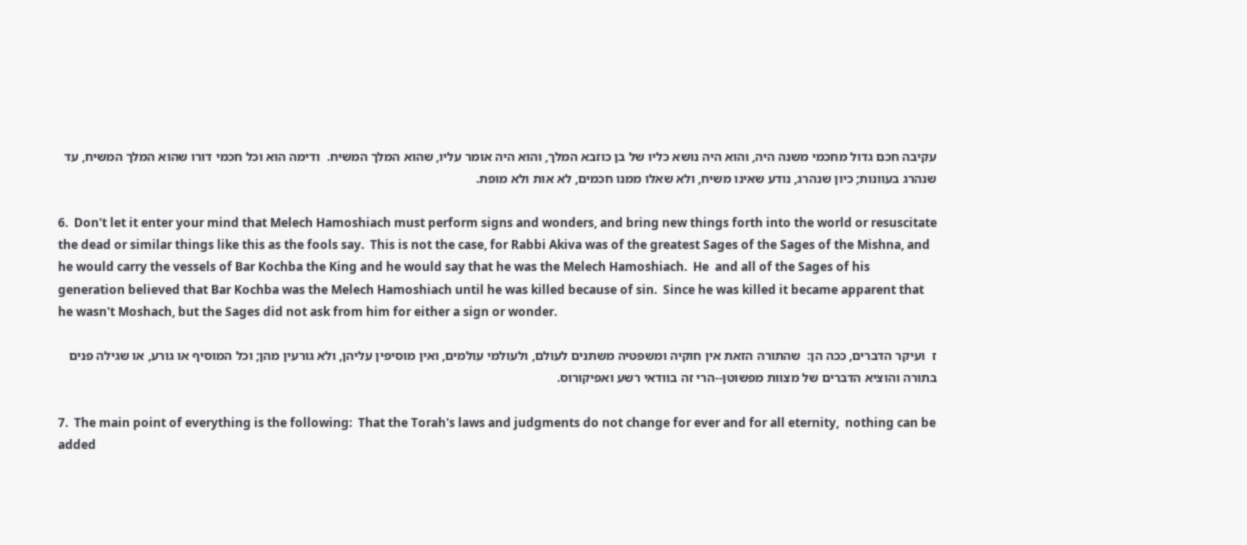עקיבה חכם גדול מחכמי משנה היה, והוא היה נושא כליו של בן כוזבא המלך, והוא היה אומר עליו, שהוא המלך המשיח.  ודימה הוא וכל חכמי דורו שהוא המלך המשיח, עד שנהרג בעוונות; כיון שנהרג, נודע שאינו משיח, ולא שאלו ממנו חכמים, לא אות ולא מופת.

6.  Don't let it enter your mind that Melech Hamoshiach must perform signs and wonders, and bring new things forth into the world or resuscitate the dead or similar things like this as the fools say.  This is not the case, for Rabbi Akiva was of the greatest Sages of the Sages of the Mishna, and he would carry the vessels of Bar Kochba the King and he would say that he was the Melech Hamoshiach.  He  and all of the Sages of his generation believed that Bar Kochba was the Melech Hamoshiach until he was killed because of sin.  Since he was killed it became apparent that he wasn't Moshach, but the Sages did not ask from him for either a sign or wonder.

ז  ועיקר הדברים, ככה הן:  שהתורה הזאת אין חוקיה ומשפטיה משתנים לעולם, ולעולמי עולמים, ואין מוסיפין עליהן, ולא גורעין מהן; וכל המוסיף או גורע, או שגילה פנים בתורה והוציא הדברים של מצוות מפשוטן--הרי זה בוודאי רשע ואפיקורוס.

7.  The main point of everything is the following:  That the Torah's laws and judgments do not change for ever and for all eternity,  nothing can be added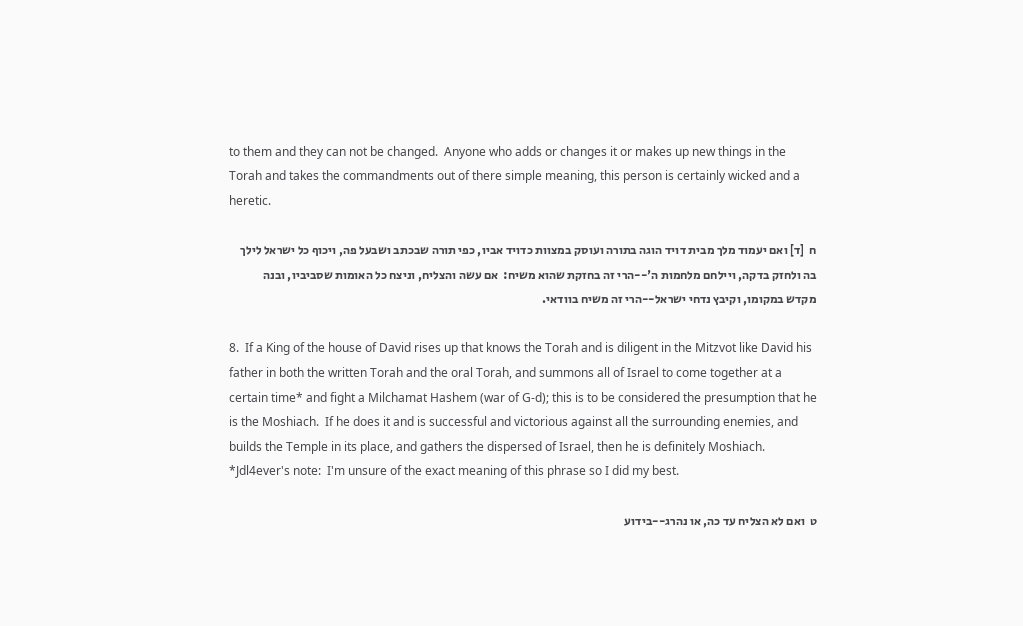to them and they can not be changed.  Anyone who adds or changes it or makes up new things in the Torah and takes the commandments out of there simple meaning, this person is certainly wicked and a heretic.

ח  [ד] ואם יעמוד מלך מבית דויד הוגה בתורה ועוסק במצוות כדויד אביו, כפי תורה שבכתב ושבעל פה, ויכוף כל ישראל לילך בה ולחזק בדקה, ויילחם מלחמות ה'--הרי זה בחזקת שהוא משיח:  אם עשה והצליח, וניצח כל האומות שסביביו, ובנה מקדש במקומו, וקיבץ נדחי ישראל--הרי זה משיח בוודאי.

8.  If a King of the house of David rises up that knows the Torah and is diligent in the Mitzvot like David his father in both the written Torah and the oral Torah, and summons all of Israel to come together at a certain time* and fight a Milchamat Hashem (war of G-d); this is to be considered the presumption that he is the Moshiach.  If he does it and is successful and victorious against all the surrounding enemies, and builds the Temple in its place, and gathers the dispersed of Israel, then he is definitely Moshiach.
*Jdl4ever's note:  I'm unsure of the exact meaning of this phrase so I did my best.

ט  ואם לא הצליח עד כה, או נהרג--בידוע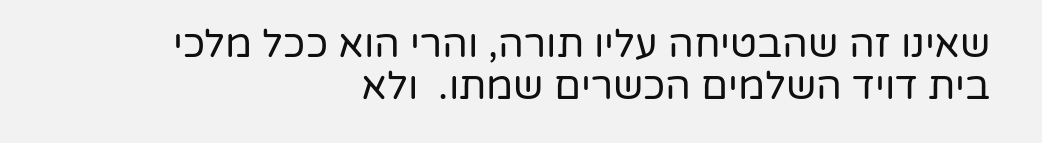שאינו זה שהבטיחה עליו תורה, והרי הוא ככל מלכי בית דויד השלמים הכשרים שמתו.  ולא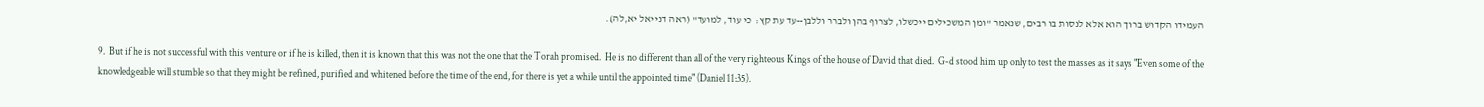העמידו הקדוש ברוך הוא אלא לנסות בו רבים, שנאמר "ומן המשכילים ייכשלו, לצרוף בהן ולברר וללבן--עד עת קץ:  כי עוד, למועד" (ראה דנייאל יא,לה).

9.  But if he is not successful with this venture or if he is killed, then it is known that this was not the one that the Torah promised.  He is no different than all of the very righteous Kings of the house of David that died.  G-d stood him up only to test the masses as it says "Even some of the knowledgeable will stumble so that they might be refined, purified and whitened before the time of the end, for there is yet a while until the appointed time" (Daniel 11:35).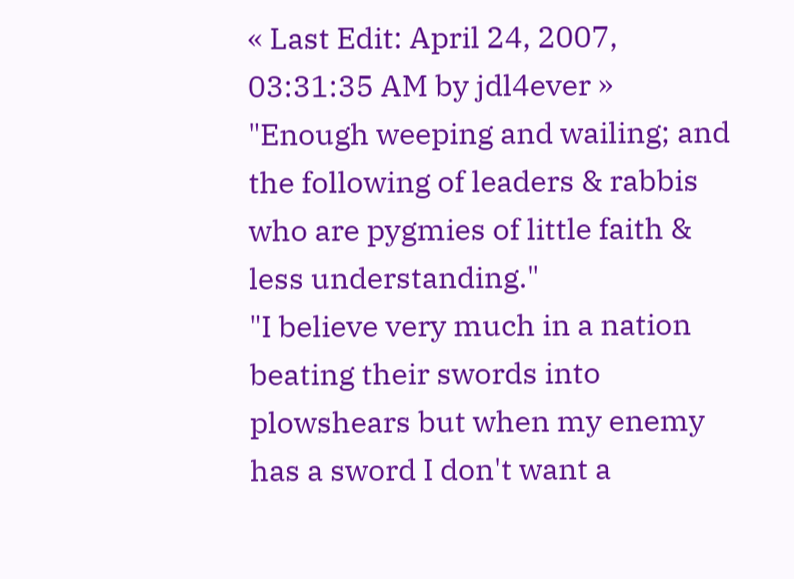« Last Edit: April 24, 2007, 03:31:35 AM by jdl4ever »
"Enough weeping and wailing; and the following of leaders & rabbis who are pygmies of little faith & less understanding."
"I believe very much in a nation beating their swords into plowshears but when my enemy has a sword I don't want a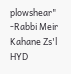plowshear"
-Rabbi Meir Kahane Zs'l HYD